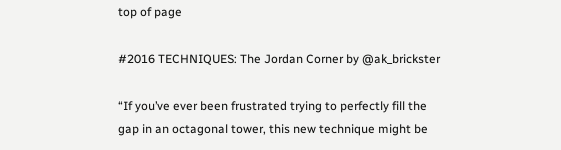top of page

#2016 TECHNIQUES: The Jordan Corner by @ak_brickster

“If you’ve ever been frustrated trying to perfectly fill the gap in an octagonal tower, this new technique might be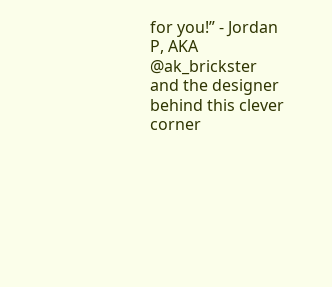for you!” - Jordan P, AKA @ak_brickster and the designer behind this clever corner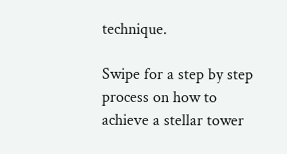technique.

Swipe for a step by step process on how to achieve a stellar tower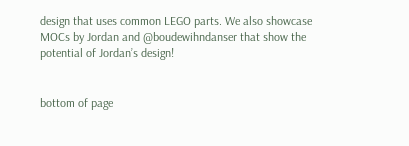design that uses common LEGO parts. We also showcase MOCs by Jordan and @boudewihndanser that show the potential of Jordan’s design!


bottom of page